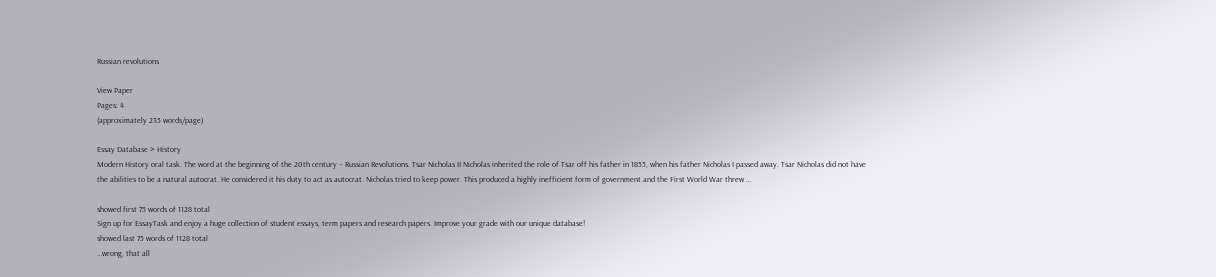Russian revolutions

View Paper
Pages: 4
(approximately 235 words/page)

Essay Database > History
Modern History oral task. The word at the beginning of the 20th century – Russian Revolutions. Tsar Nicholas II Nicholas inherited the role of Tsar off his father in 1855, when his father Nicholas I passed away. Tsar Nicholas did not have the abilities to be a natural autocrat. He considered it his duty to act as autocrat. Nicholas tried to keep power. This produced a highly inefficient form of government and the First World War threw …

showed first 75 words of 1128 total
Sign up for EssayTask and enjoy a huge collection of student essays, term papers and research papers. Improve your grade with our unique database!
showed last 75 words of 1128 total
…wrong, that all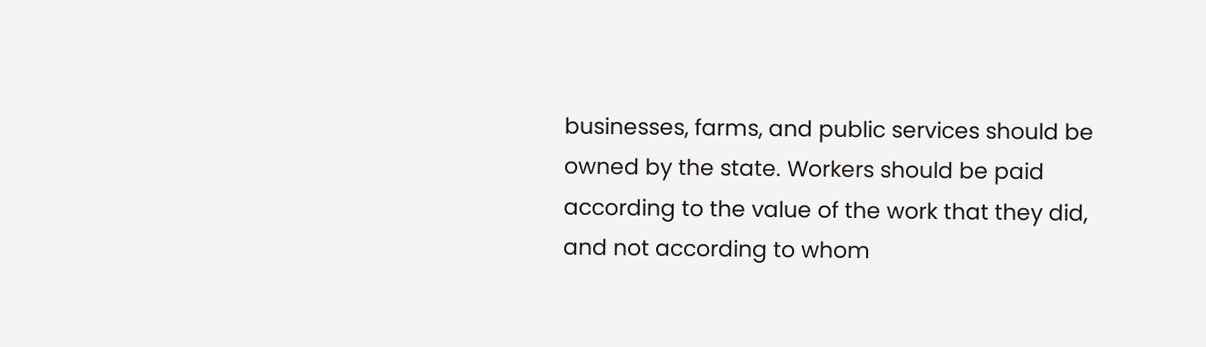businesses, farms, and public services should be owned by the state. Workers should be paid according to the value of the work that they did, and not according to whom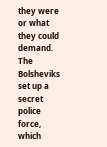they were or what they could demand. The Bolsheviks set up a secret police force, which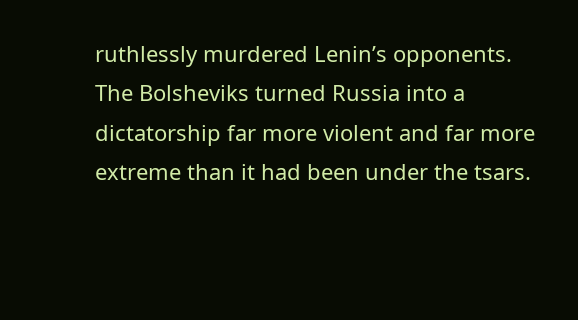ruthlessly murdered Lenin’s opponents. The Bolsheviks turned Russia into a dictatorship far more violent and far more extreme than it had been under the tsars.